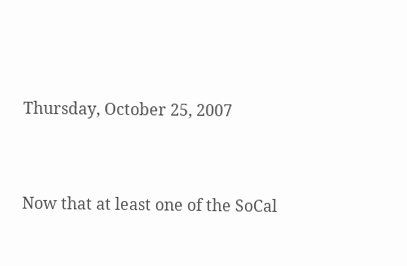Thursday, October 25, 2007


Now that at least one of the SoCal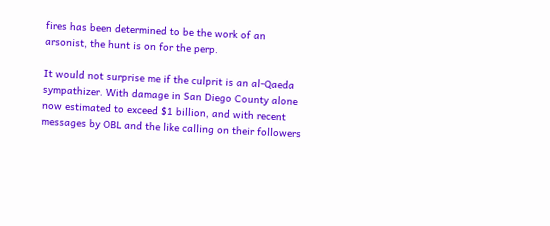fires has been determined to be the work of an arsonist, the hunt is on for the perp.

It would not surprise me if the culprit is an al-Qaeda sympathizer. With damage in San Diego County alone now estimated to exceed $1 billion, and with recent messages by OBL and the like calling on their followers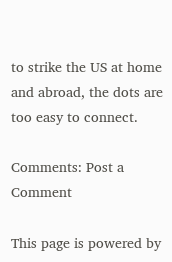to strike the US at home and abroad, the dots are too easy to connect.

Comments: Post a Comment

This page is powered by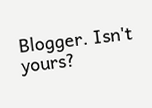Blogger. Isn't yours?